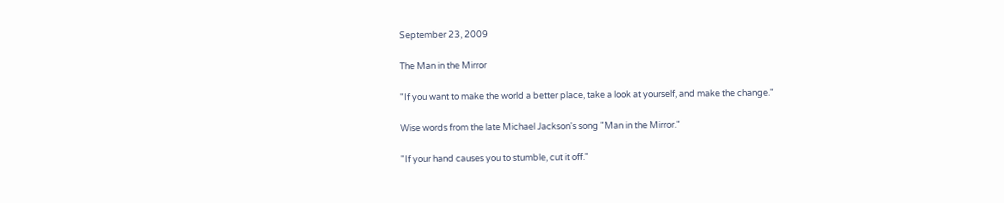September 23, 2009

The Man in the Mirror

"If you want to make the world a better place, take a look at yourself, and make the change."

Wise words from the late Michael Jackson's song "Man in the Mirror."

"If your hand causes you to stumble, cut it off."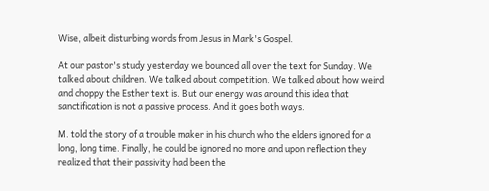Wise, albeit disturbing words from Jesus in Mark's Gospel.

At our pastor's study yesterday we bounced all over the text for Sunday. We talked about children. We talked about competition. We talked about how weird and choppy the Esther text is. But our energy was around this idea that sanctification is not a passive process. And it goes both ways.

M. told the story of a trouble maker in his church who the elders ignored for a long, long time. Finally, he could be ignored no more and upon reflection they realized that their passivity had been the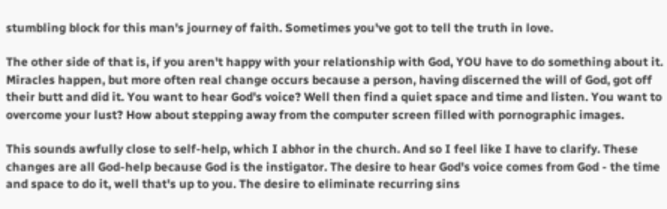stumbling block for this man's journey of faith. Sometimes you've got to tell the truth in love.

The other side of that is, if you aren't happy with your relationship with God, YOU have to do something about it. Miracles happen, but more often real change occurs because a person, having discerned the will of God, got off their butt and did it. You want to hear God's voice? Well then find a quiet space and time and listen. You want to overcome your lust? How about stepping away from the computer screen filled with pornographic images.

This sounds awfully close to self-help, which I abhor in the church. And so I feel like I have to clarify. These changes are all God-help because God is the instigator. The desire to hear God's voice comes from God - the time and space to do it, well that's up to you. The desire to eliminate recurring sins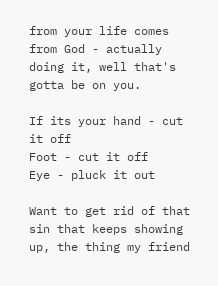from your life comes from God - actually doing it, well that's gotta be on you.

If its your hand - cut it off
Foot - cut it off
Eye - pluck it out

Want to get rid of that sin that keeps showing up, the thing my friend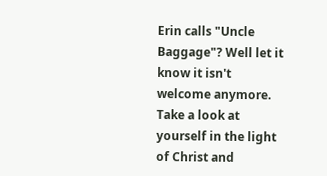Erin calls "Uncle Baggage"? Well let it know it isn't welcome anymore. Take a look at yourself in the light of Christ and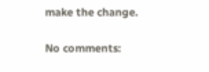make the change.

No comments: